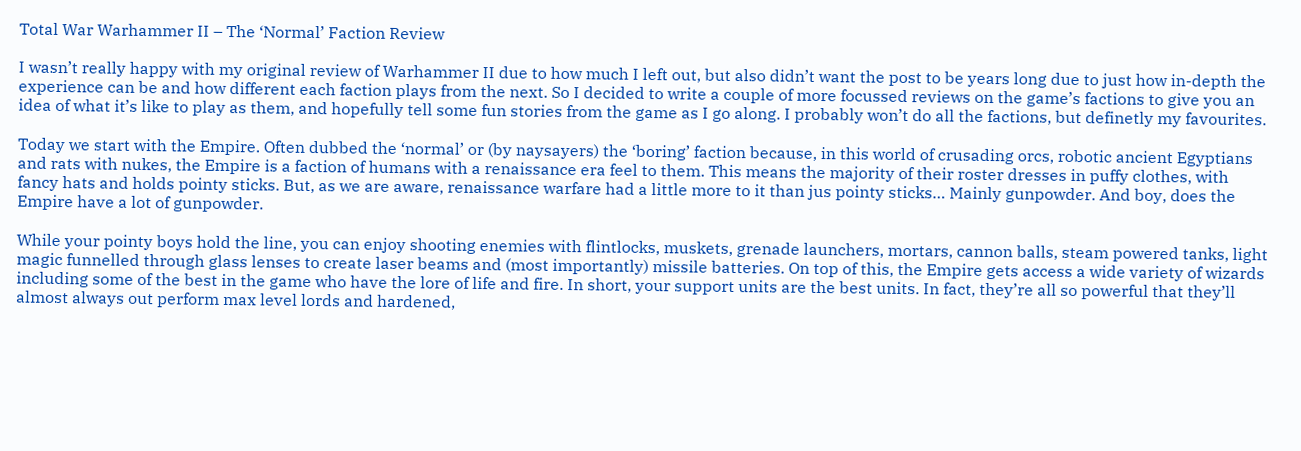Total War Warhammer II – The ‘Normal’ Faction Review

I wasn’t really happy with my original review of Warhammer II due to how much I left out, but also didn’t want the post to be years long due to just how in-depth the experience can be and how different each faction plays from the next. So I decided to write a couple of more focussed reviews on the game’s factions to give you an idea of what it’s like to play as them, and hopefully tell some fun stories from the game as I go along. I probably won’t do all the factions, but definetly my favourites.

Today we start with the Empire. Often dubbed the ‘normal’ or (by naysayers) the ‘boring’ faction because, in this world of crusading orcs, robotic ancient Egyptians and rats with nukes, the Empire is a faction of humans with a renaissance era feel to them. This means the majority of their roster dresses in puffy clothes, with fancy hats and holds pointy sticks. But, as we are aware, renaissance warfare had a little more to it than jus pointy sticks… Mainly gunpowder. And boy, does the Empire have a lot of gunpowder.

While your pointy boys hold the line, you can enjoy shooting enemies with flintlocks, muskets, grenade launchers, mortars, cannon balls, steam powered tanks, light magic funnelled through glass lenses to create laser beams and (most importantly) missile batteries. On top of this, the Empire gets access a wide variety of wizards including some of the best in the game who have the lore of life and fire. In short, your support units are the best units. In fact, they’re all so powerful that they’ll almost always out perform max level lords and hardened,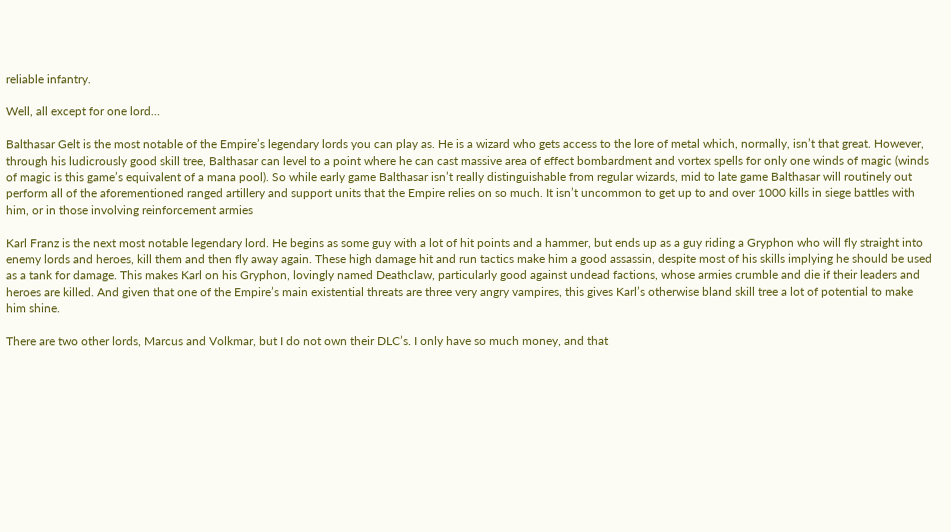reliable infantry.

Well, all except for one lord…

Balthasar Gelt is the most notable of the Empire’s legendary lords you can play as. He is a wizard who gets access to the lore of metal which, normally, isn’t that great. However, through his ludicrously good skill tree, Balthasar can level to a point where he can cast massive area of effect bombardment and vortex spells for only one winds of magic (winds of magic is this game’s equivalent of a mana pool). So while early game Balthasar isn’t really distinguishable from regular wizards, mid to late game Balthasar will routinely out perform all of the aforementioned ranged artillery and support units that the Empire relies on so much. It isn’t uncommon to get up to and over 1000 kills in siege battles with him, or in those involving reinforcement armies

Karl Franz is the next most notable legendary lord. He begins as some guy with a lot of hit points and a hammer, but ends up as a guy riding a Gryphon who will fly straight into enemy lords and heroes, kill them and then fly away again. These high damage hit and run tactics make him a good assassin, despite most of his skills implying he should be used as a tank for damage. This makes Karl on his Gryphon, lovingly named Deathclaw, particularly good against undead factions, whose armies crumble and die if their leaders and heroes are killed. And given that one of the Empire’s main existential threats are three very angry vampires, this gives Karl’s otherwise bland skill tree a lot of potential to make him shine.

There are two other lords, Marcus and Volkmar, but I do not own their DLC’s. I only have so much money, and that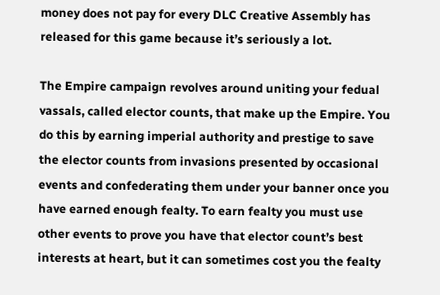money does not pay for every DLC Creative Assembly has released for this game because it’s seriously a lot.

The Empire campaign revolves around uniting your fedual vassals, called elector counts, that make up the Empire. You do this by earning imperial authority and prestige to save the elector counts from invasions presented by occasional events and confederating them under your banner once you have earned enough fealty. To earn fealty you must use other events to prove you have that elector count’s best interests at heart, but it can sometimes cost you the fealty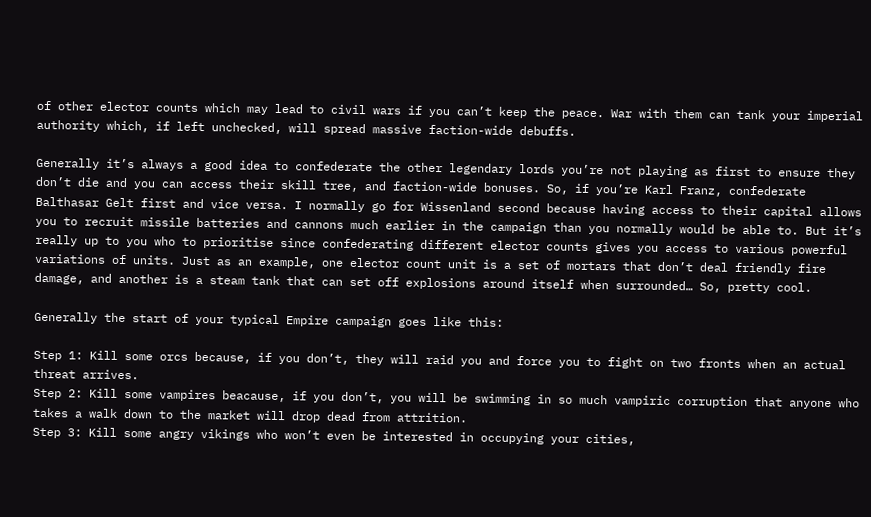of other elector counts which may lead to civil wars if you can’t keep the peace. War with them can tank your imperial authority which, if left unchecked, will spread massive faction-wide debuffs.

Generally it’s always a good idea to confederate the other legendary lords you’re not playing as first to ensure they don’t die and you can access their skill tree, and faction-wide bonuses. So, if you’re Karl Franz, confederate Balthasar Gelt first and vice versa. I normally go for Wissenland second because having access to their capital allows you to recruit missile batteries and cannons much earlier in the campaign than you normally would be able to. But it’s really up to you who to prioritise since confederating different elector counts gives you access to various powerful variations of units. Just as an example, one elector count unit is a set of mortars that don’t deal friendly fire damage, and another is a steam tank that can set off explosions around itself when surrounded… So, pretty cool.

Generally the start of your typical Empire campaign goes like this:

Step 1: Kill some orcs because, if you don’t, they will raid you and force you to fight on two fronts when an actual threat arrives.
Step 2: Kill some vampires beacause, if you don’t, you will be swimming in so much vampiric corruption that anyone who takes a walk down to the market will drop dead from attrition.
Step 3: Kill some angry vikings who won’t even be interested in occupying your cities,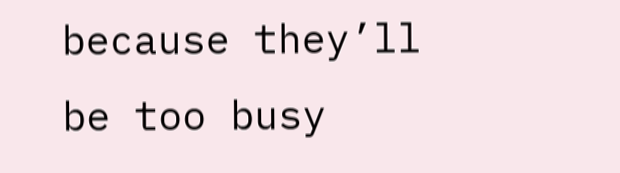because they’ll be too busy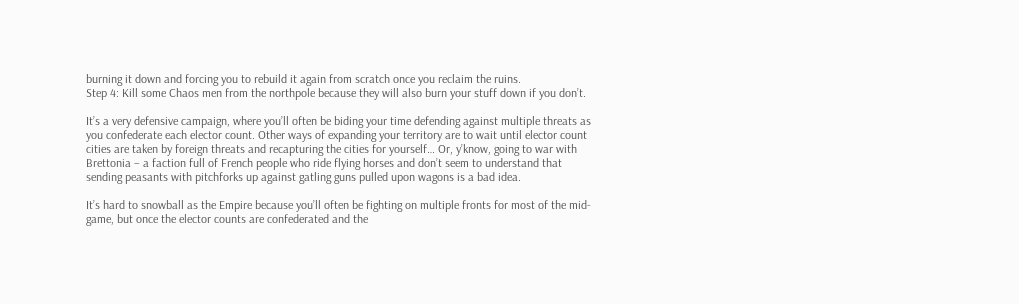burning it down and forcing you to rebuild it again from scratch once you reclaim the ruins.
Step 4: Kill some Chaos men from the northpole because they will also burn your stuff down if you don’t.

It’s a very defensive campaign, where you’ll often be biding your time defending against multiple threats as you confederate each elector count. Other ways of expanding your territory are to wait until elector count cities are taken by foreign threats and recapturing the cities for yourself… Or, y’know, going to war with Brettonia – a faction full of French people who ride flying horses and don’t seem to understand that sending peasants with pitchforks up against gatling guns pulled upon wagons is a bad idea.

It’s hard to snowball as the Empire because you’ll often be fighting on multiple fronts for most of the mid-game, but once the elector counts are confederated and the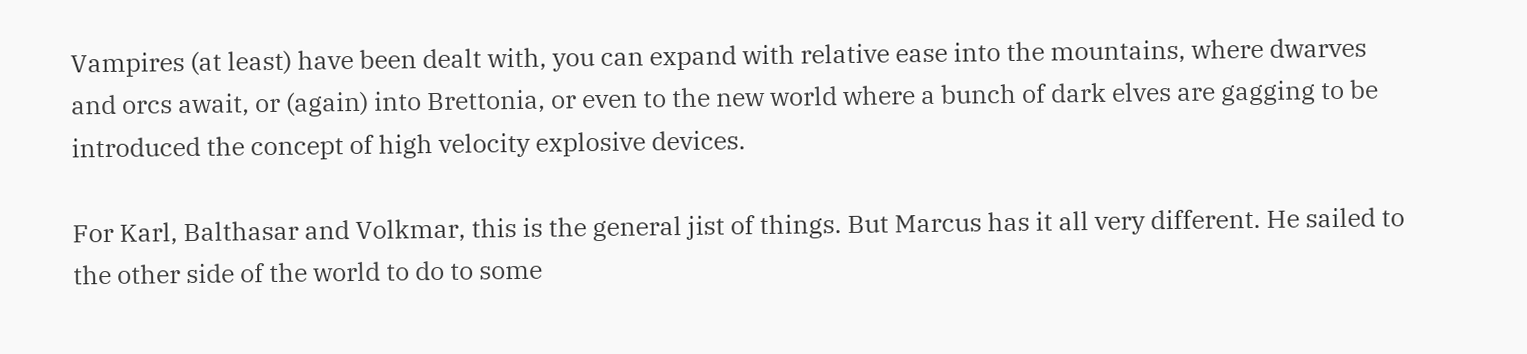Vampires (at least) have been dealt with, you can expand with relative ease into the mountains, where dwarves and orcs await, or (again) into Brettonia, or even to the new world where a bunch of dark elves are gagging to be introduced the concept of high velocity explosive devices.

For Karl, Balthasar and Volkmar, this is the general jist of things. But Marcus has it all very different. He sailed to the other side of the world to do to some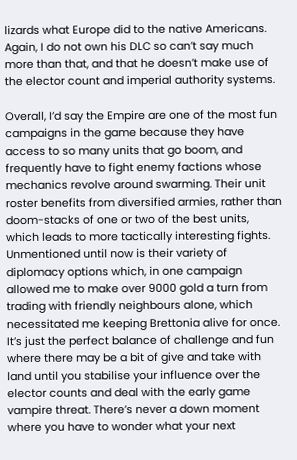lizards what Europe did to the native Americans. Again, I do not own his DLC so can’t say much more than that, and that he doesn’t make use of the elector count and imperial authority systems.

Overall, I’d say the Empire are one of the most fun campaigns in the game because they have access to so many units that go boom, and frequently have to fight enemy factions whose mechanics revolve around swarming. Their unit roster benefits from diversified armies, rather than doom-stacks of one or two of the best units, which leads to more tactically interesting fights. Unmentioned until now is their variety of diplomacy options which, in one campaign allowed me to make over 9000 gold a turn from trading with friendly neighbours alone, which necessitated me keeping Brettonia alive for once. It’s just the perfect balance of challenge and fun where there may be a bit of give and take with land until you stabilise your influence over the elector counts and deal with the early game vampire threat. There’s never a down moment where you have to wonder what your next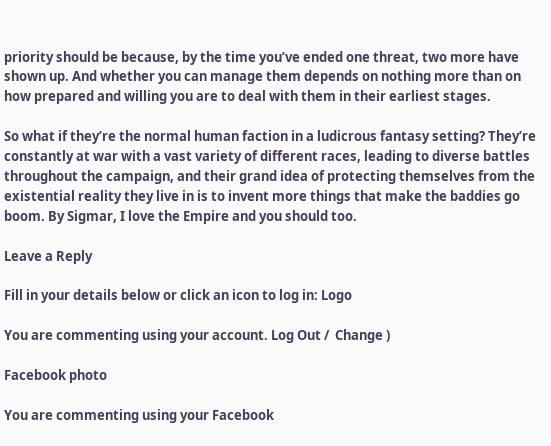priority should be because, by the time you’ve ended one threat, two more have shown up. And whether you can manage them depends on nothing more than on how prepared and willing you are to deal with them in their earliest stages.

So what if they’re the normal human faction in a ludicrous fantasy setting? They’re constantly at war with a vast variety of different races, leading to diverse battles throughout the campaign, and their grand idea of protecting themselves from the existential reality they live in is to invent more things that make the baddies go boom. By Sigmar, I love the Empire and you should too.

Leave a Reply

Fill in your details below or click an icon to log in: Logo

You are commenting using your account. Log Out /  Change )

Facebook photo

You are commenting using your Facebook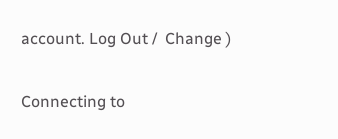account. Log Out /  Change )

Connecting to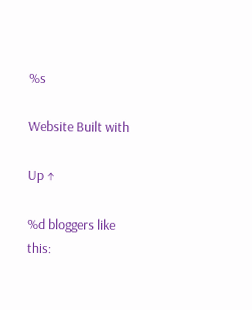%s

Website Built with

Up ↑

%d bloggers like this: